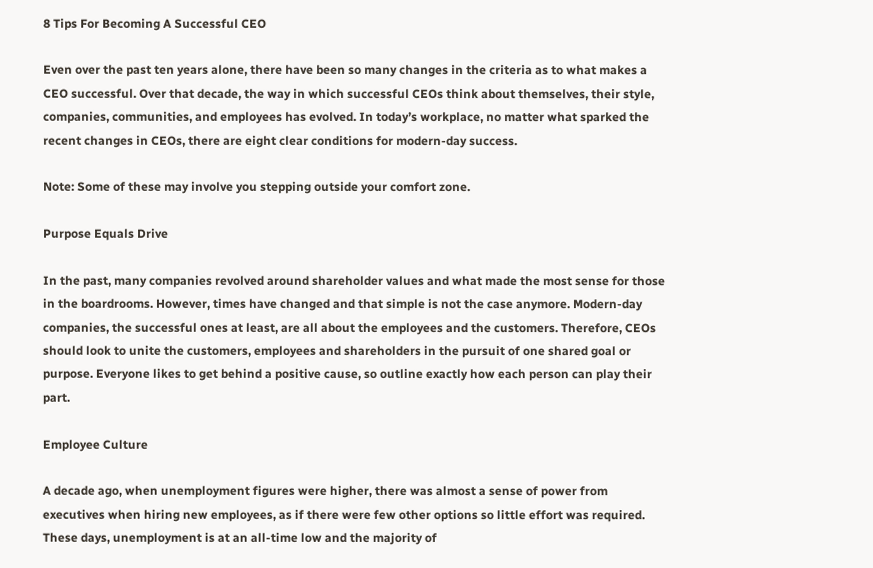8 Tips For Becoming A Successful CEO

Even over the past ten years alone, there have been so many changes in the criteria as to what makes a CEO successful. Over that decade, the way in which successful CEOs think about themselves, their style, companies, communities, and employees has evolved. In today’s workplace, no matter what sparked the recent changes in CEOs, there are eight clear conditions for modern-day success.

Note: Some of these may involve you stepping outside your comfort zone.

Purpose Equals Drive

In the past, many companies revolved around shareholder values and what made the most sense for those in the boardrooms. However, times have changed and that simple is not the case anymore. Modern-day companies, the successful ones at least, are all about the employees and the customers. Therefore, CEOs should look to unite the customers, employees and shareholders in the pursuit of one shared goal or purpose. Everyone likes to get behind a positive cause, so outline exactly how each person can play their part.

Employee Culture

A decade ago, when unemployment figures were higher, there was almost a sense of power from executives when hiring new employees, as if there were few other options so little effort was required. These days, unemployment is at an all-time low and the majority of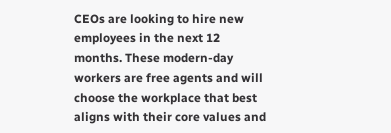CEOs are looking to hire new employees in the next 12 months. These modern-day workers are free agents and will choose the workplace that best aligns with their core values and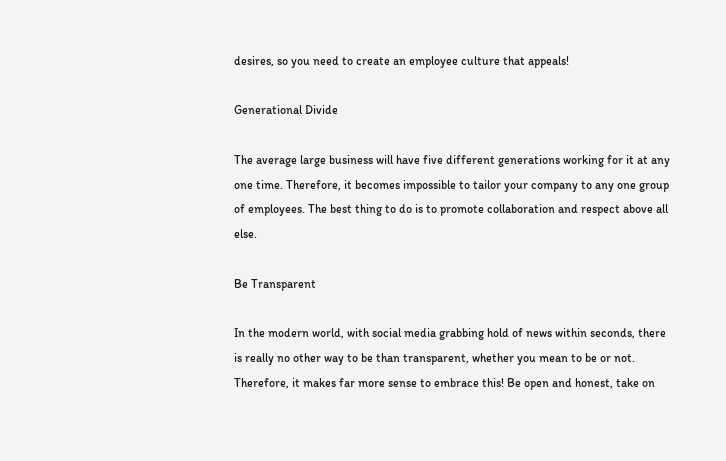desires, so you need to create an employee culture that appeals!

Generational Divide

The average large business will have five different generations working for it at any one time. Therefore, it becomes impossible to tailor your company to any one group of employees. The best thing to do is to promote collaboration and respect above all else.

Be Transparent

In the modern world, with social media grabbing hold of news within seconds, there is really no other way to be than transparent, whether you mean to be or not. Therefore, it makes far more sense to embrace this! Be open and honest, take on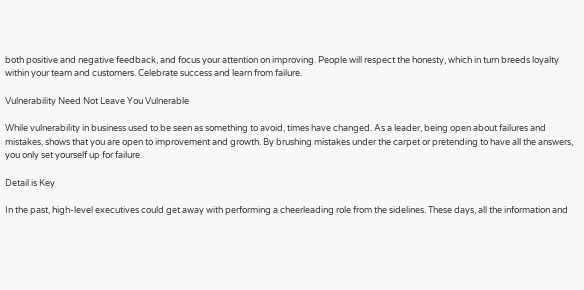both positive and negative feedback, and focus your attention on improving. People will respect the honesty, which in turn breeds loyalty within your team and customers. Celebrate success and learn from failure.

Vulnerability Need Not Leave You Vulnerable

While vulnerability in business used to be seen as something to avoid, times have changed. As a leader, being open about failures and mistakes, shows that you are open to improvement and growth. By brushing mistakes under the carpet or pretending to have all the answers, you only set yourself up for failure.

Detail is Key

In the past, high-level executives could get away with performing a cheerleading role from the sidelines. These days, all the information and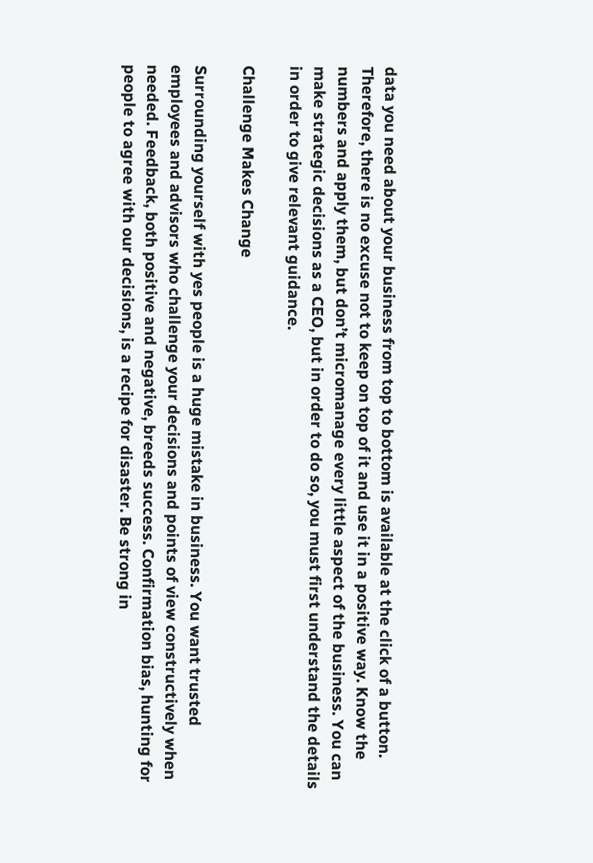data you need about your business from top to bottom is available at the click of a button. Therefore, there is no excuse not to keep on top of it and use it in a positive way. Know the numbers and apply them, but don’t micromanage every little aspect of the business. You can make strategic decisions as a CEO, but in order to do so, you must first understand the details in order to give relevant guidance.

Challenge Makes Change

Surrounding yourself with yes people is a huge mistake in business. You want trusted employees and advisors who challenge your decisions and points of view constructively when needed. Feedback, both positive and negative, breeds success. Confirmation bias, hunting for people to agree with our decisions, is a recipe for disaster. Be strong in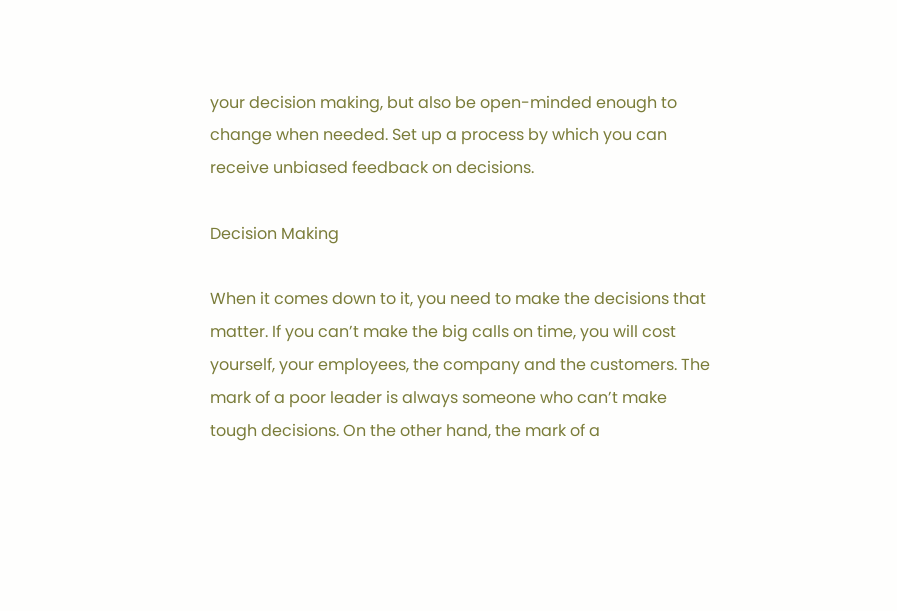your decision making, but also be open-minded enough to change when needed. Set up a process by which you can receive unbiased feedback on decisions.

Decision Making

When it comes down to it, you need to make the decisions that matter. If you can’t make the big calls on time, you will cost yourself, your employees, the company and the customers. The mark of a poor leader is always someone who can’t make tough decisions. On the other hand, the mark of a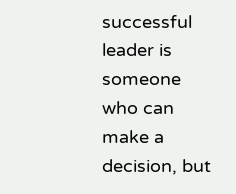successful leader is someone who can make a decision, but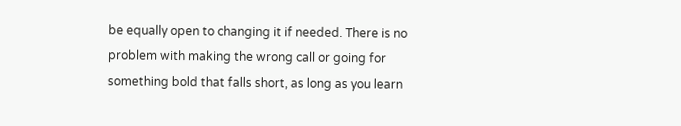be equally open to changing it if needed. There is no problem with making the wrong call or going for something bold that falls short, as long as you learn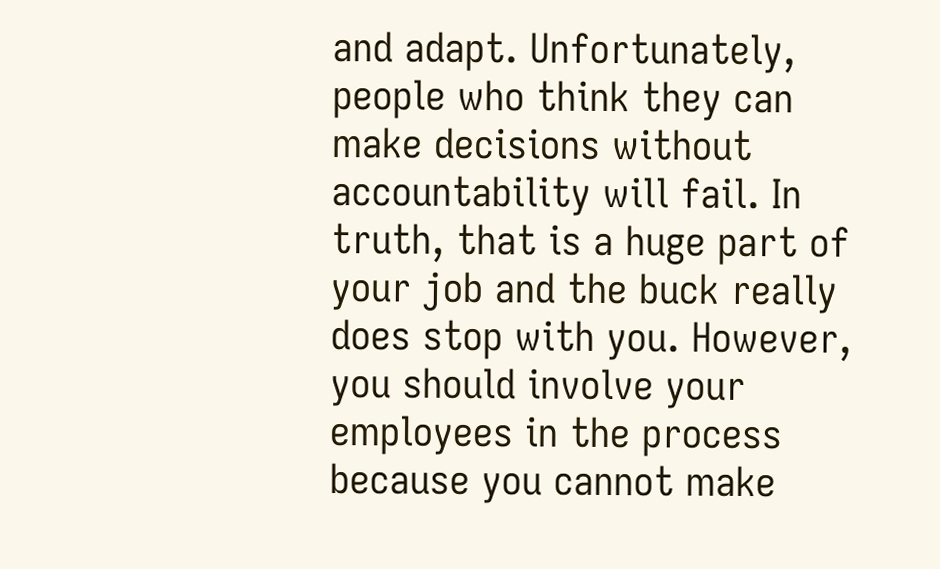and adapt. Unfortunately, people who think they can make decisions without accountability will fail. In truth, that is a huge part of your job and the buck really does stop with you. However, you should involve your employees in the process because you cannot make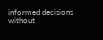informed decisions without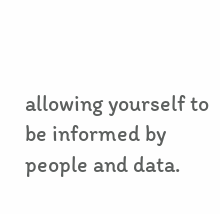allowing yourself to be informed by people and data.